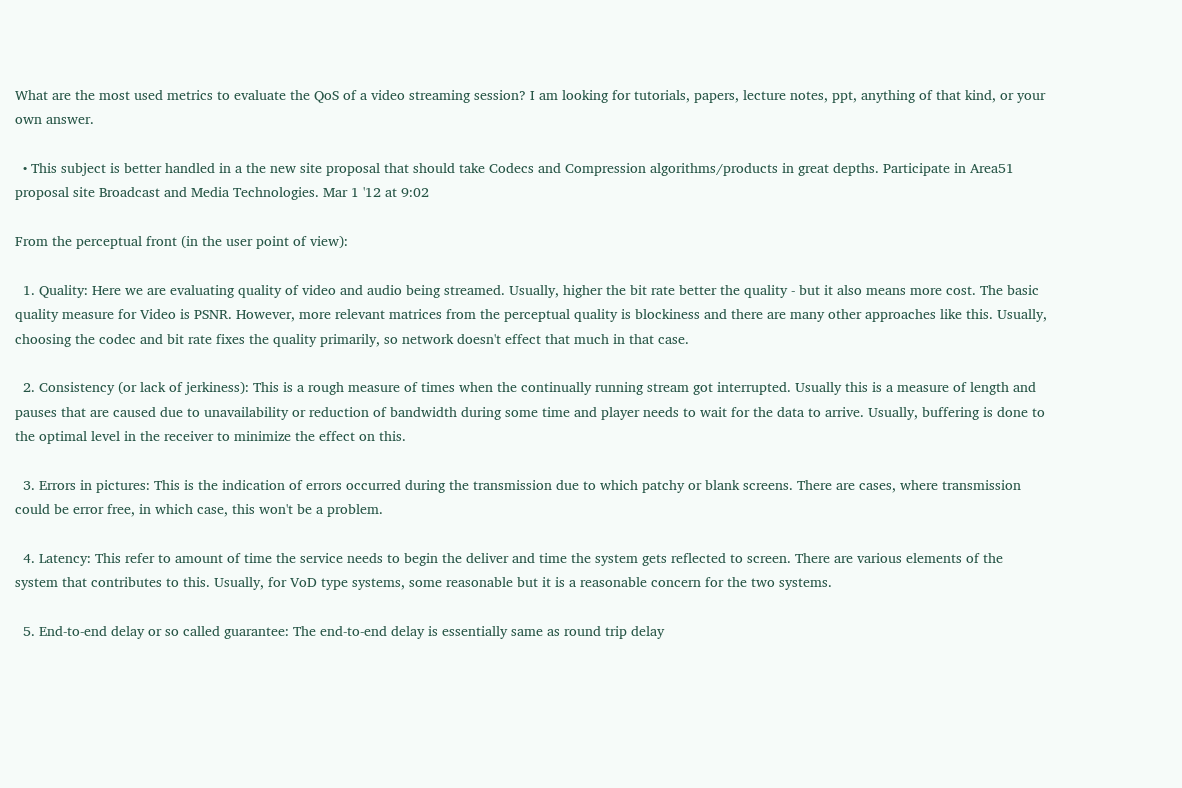What are the most used metrics to evaluate the QoS of a video streaming session? I am looking for tutorials, papers, lecture notes, ppt, anything of that kind, or your own answer.

  • This subject is better handled in a the new site proposal that should take Codecs and Compression algorithms/products in great depths. Participate in Area51 proposal site Broadcast and Media Technologies. Mar 1 '12 at 9:02

From the perceptual front (in the user point of view):

  1. Quality: Here we are evaluating quality of video and audio being streamed. Usually, higher the bit rate better the quality - but it also means more cost. The basic quality measure for Video is PSNR. However, more relevant matrices from the perceptual quality is blockiness and there are many other approaches like this. Usually, choosing the codec and bit rate fixes the quality primarily, so network doesn't effect that much in that case.

  2. Consistency (or lack of jerkiness): This is a rough measure of times when the continually running stream got interrupted. Usually this is a measure of length and pauses that are caused due to unavailability or reduction of bandwidth during some time and player needs to wait for the data to arrive. Usually, buffering is done to the optimal level in the receiver to minimize the effect on this.

  3. Errors in pictures: This is the indication of errors occurred during the transmission due to which patchy or blank screens. There are cases, where transmission could be error free, in which case, this won't be a problem.

  4. Latency: This refer to amount of time the service needs to begin the deliver and time the system gets reflected to screen. There are various elements of the system that contributes to this. Usually, for VoD type systems, some reasonable but it is a reasonable concern for the two systems.

  5. End-to-end delay or so called guarantee: The end-to-end delay is essentially same as round trip delay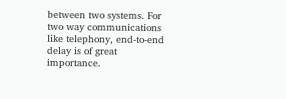between two systems. For two way communications like telephony, end-to-end delay is of great importance.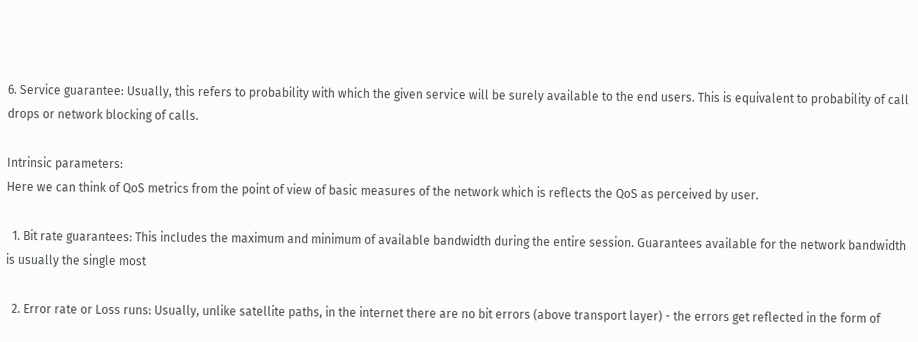6. Service guarantee: Usually, this refers to probability with which the given service will be surely available to the end users. This is equivalent to probability of call drops or network blocking of calls.

Intrinsic parameters:
Here we can think of QoS metrics from the point of view of basic measures of the network which is reflects the QoS as perceived by user.

  1. Bit rate guarantees: This includes the maximum and minimum of available bandwidth during the entire session. Guarantees available for the network bandwidth is usually the single most

  2. Error rate or Loss runs: Usually, unlike satellite paths, in the internet there are no bit errors (above transport layer) - the errors get reflected in the form of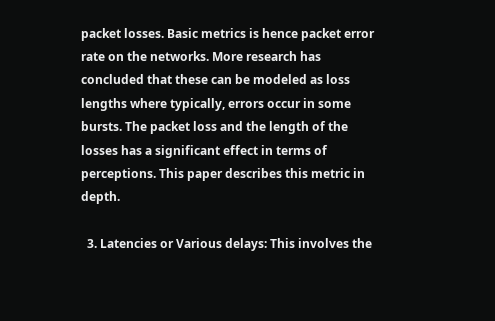packet losses. Basic metrics is hence packet error rate on the networks. More research has concluded that these can be modeled as loss lengths where typically, errors occur in some bursts. The packet loss and the length of the losses has a significant effect in terms of perceptions. This paper describes this metric in depth.

  3. Latencies or Various delays: This involves the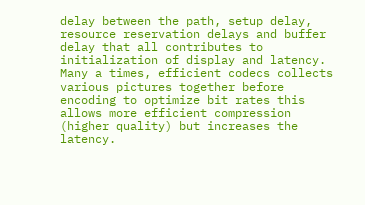delay between the path, setup delay, resource reservation delays and buffer delay that all contributes to initialization of display and latency. Many a times, efficient codecs collects various pictures together before encoding to optimize bit rates this allows more efficient compression (higher quality) but increases the latency.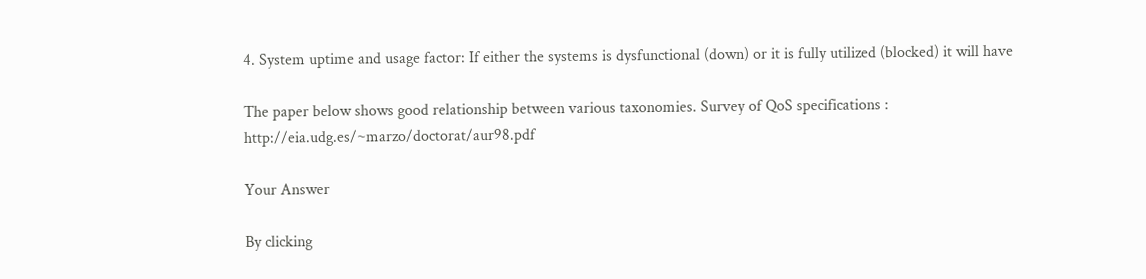4. System uptime and usage factor: If either the systems is dysfunctional (down) or it is fully utilized (blocked) it will have

The paper below shows good relationship between various taxonomies. Survey of QoS specifications : http://eia.udg.es/~marzo/doctorat/aur98.pdf

Your Answer

By clicking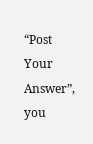“Post Your Answer”, you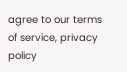agree to our terms of service, privacy policy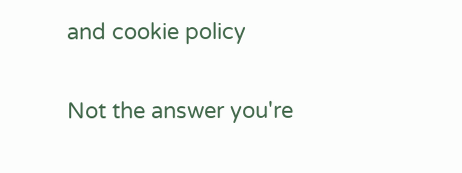and cookie policy

Not the answer you're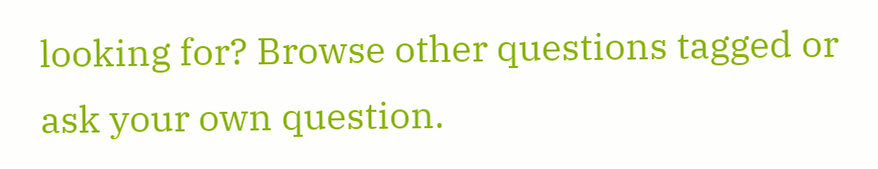looking for? Browse other questions tagged or ask your own question.